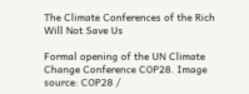The Climate Conferences of the Rich Will Not Save Us

Formal opening of the UN Climate Change Conference COP28. Image source: COP28 /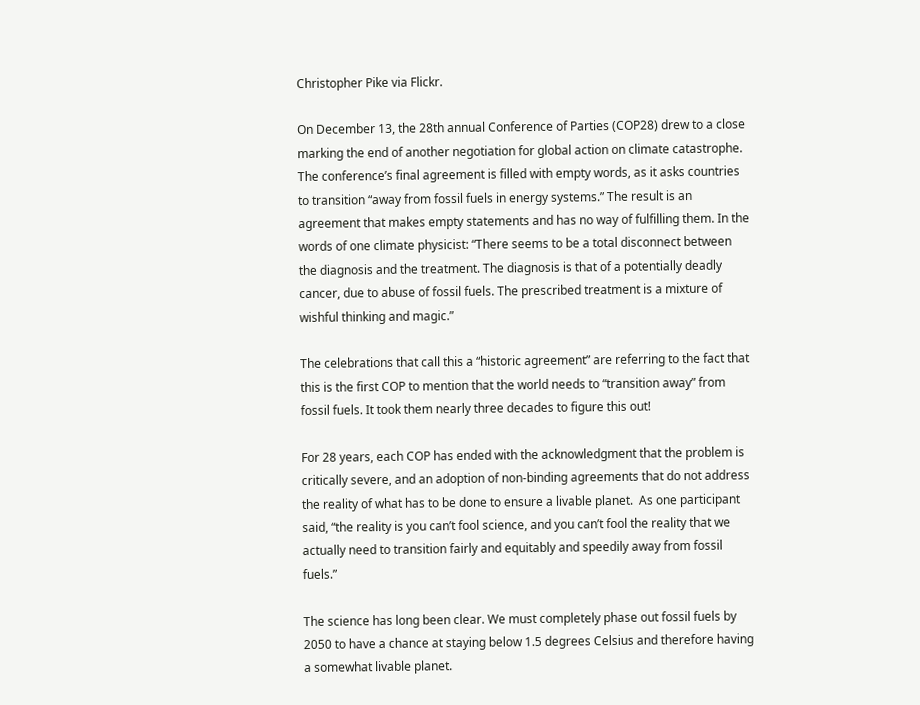Christopher Pike via Flickr.

On December 13, the 28th annual Conference of Parties (COP28) drew to a close marking the end of another negotiation for global action on climate catastrophe. The conference’s final agreement is filled with empty words, as it asks countries to transition “away from fossil fuels in energy systems.” The result is an agreement that makes empty statements and has no way of fulfilling them. In the words of one climate physicist: “There seems to be a total disconnect between the diagnosis and the treatment. The diagnosis is that of a potentially deadly cancer, due to abuse of fossil fuels. The prescribed treatment is a mixture of wishful thinking and magic.”

The celebrations that call this a “historic agreement” are referring to the fact that this is the first COP to mention that the world needs to “transition away” from fossil fuels. It took them nearly three decades to figure this out!

For 28 years, each COP has ended with the acknowledgment that the problem is critically severe, and an adoption of non-binding agreements that do not address the reality of what has to be done to ensure a livable planet.  As one participant said, “the reality is you can’t fool science, and you can’t fool the reality that we actually need to transition fairly and equitably and speedily away from fossil fuels.”

The science has long been clear. We must completely phase out fossil fuels by 2050 to have a chance at staying below 1.5 degrees Celsius and therefore having a somewhat livable planet.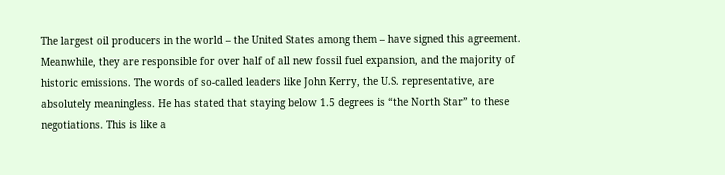The largest oil producers in the world – the United States among them – have signed this agreement. Meanwhile, they are responsible for over half of all new fossil fuel expansion, and the majority of historic emissions. The words of so-called leaders like John Kerry, the U.S. representative, are absolutely meaningless. He has stated that staying below 1.5 degrees is “the North Star” to these negotiations. This is like a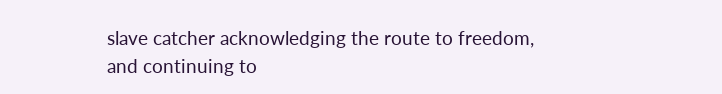slave catcher acknowledging the route to freedom, and continuing to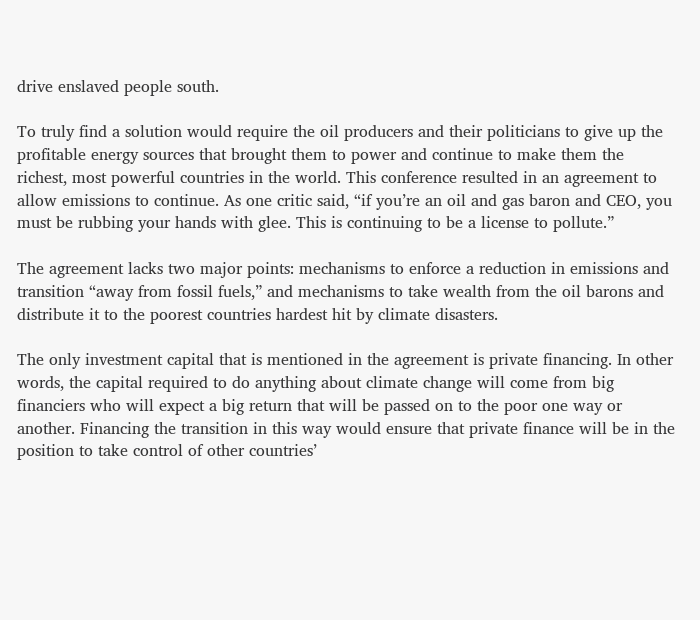drive enslaved people south.

To truly find a solution would require the oil producers and their politicians to give up the profitable energy sources that brought them to power and continue to make them the richest, most powerful countries in the world. This conference resulted in an agreement to allow emissions to continue. As one critic said, “if you’re an oil and gas baron and CEO, you must be rubbing your hands with glee. This is continuing to be a license to pollute.”

The agreement lacks two major points: mechanisms to enforce a reduction in emissions and transition “away from fossil fuels,” and mechanisms to take wealth from the oil barons and distribute it to the poorest countries hardest hit by climate disasters.

The only investment capital that is mentioned in the agreement is private financing. In other words, the capital required to do anything about climate change will come from big financiers who will expect a big return that will be passed on to the poor one way or another. Financing the transition in this way would ensure that private finance will be in the position to take control of other countries’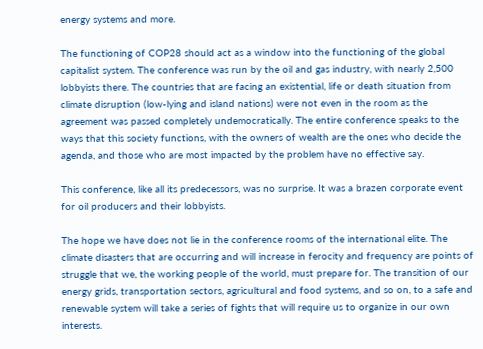energy systems and more.

The functioning of COP28 should act as a window into the functioning of the global capitalist system. The conference was run by the oil and gas industry, with nearly 2,500 lobbyists there. The countries that are facing an existential, life or death situation from climate disruption (low-lying and island nations) were not even in the room as the agreement was passed completely undemocratically. The entire conference speaks to the ways that this society functions, with the owners of wealth are the ones who decide the agenda, and those who are most impacted by the problem have no effective say.

This conference, like all its predecessors, was no surprise. It was a brazen corporate event for oil producers and their lobbyists.

The hope we have does not lie in the conference rooms of the international elite. The climate disasters that are occurring and will increase in ferocity and frequency are points of struggle that we, the working people of the world, must prepare for. The transition of our energy grids, transportation sectors, agricultural and food systems, and so on, to a safe and renewable system will take a series of fights that will require us to organize in our own interests.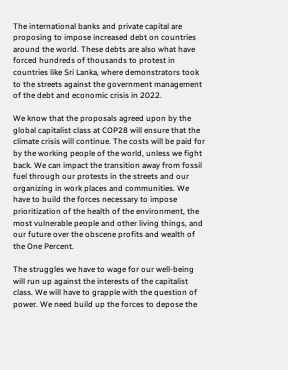The international banks and private capital are proposing to impose increased debt on countries around the world. These debts are also what have forced hundreds of thousands to protest in countries like Sri Lanka, where demonstrators took to the streets against the government management of the debt and economic crisis in 2022.

We know that the proposals agreed upon by the global capitalist class at COP28 will ensure that the climate crisis will continue. The costs will be paid for by the working people of the world, unless we fight back. We can impact the transition away from fossil fuel through our protests in the streets and our organizing in work places and communities. We have to build the forces necessary to impose prioritization of the health of the environment, the most vulnerable people and other living things, and our future over the obscene profits and wealth of the One Percent.

The struggles we have to wage for our well-being will run up against the interests of the capitalist class. We will have to grapple with the question of power. We need build up the forces to depose the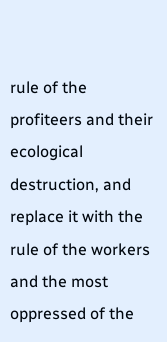rule of the profiteers and their ecological destruction, and replace it with the rule of the workers and the most oppressed of the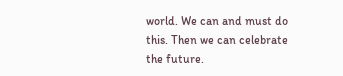world. We can and must do this. Then we can celebrate the future.